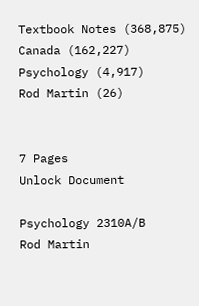Textbook Notes (368,875)
Canada (162,227)
Psychology (4,917)
Rod Martin (26)


7 Pages
Unlock Document

Psychology 2310A/B
Rod Martin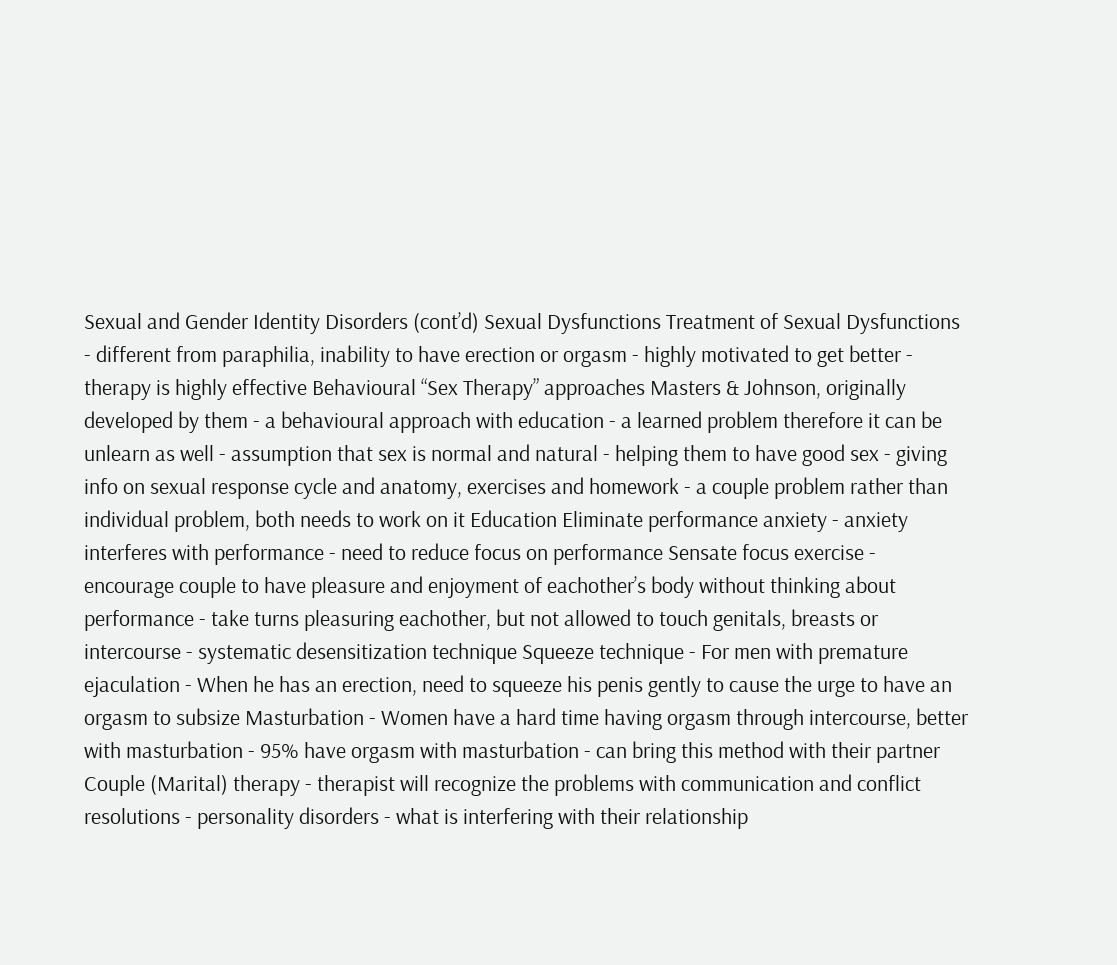Sexual and Gender Identity Disorders (cont’d) Sexual Dysfunctions Treatment of Sexual Dysfunctions - different from paraphilia, inability to have erection or orgasm - highly motivated to get better - therapy is highly effective Behavioural “Sex Therapy” approaches Masters & Johnson, originally developed by them - a behavioural approach with education - a learned problem therefore it can be unlearn as well - assumption that sex is normal and natural - helping them to have good sex - giving info on sexual response cycle and anatomy, exercises and homework - a couple problem rather than individual problem, both needs to work on it Education Eliminate performance anxiety - anxiety interferes with performance - need to reduce focus on performance Sensate focus exercise - encourage couple to have pleasure and enjoyment of eachother’s body without thinking about performance - take turns pleasuring eachother, but not allowed to touch genitals, breasts or intercourse - systematic desensitization technique Squeeze technique - For men with premature ejaculation - When he has an erection, need to squeeze his penis gently to cause the urge to have an orgasm to subsize Masturbation - Women have a hard time having orgasm through intercourse, better with masturbation - 95% have orgasm with masturbation - can bring this method with their partner Couple (Marital) therapy - therapist will recognize the problems with communication and conflict resolutions - personality disorders - what is interfering with their relationship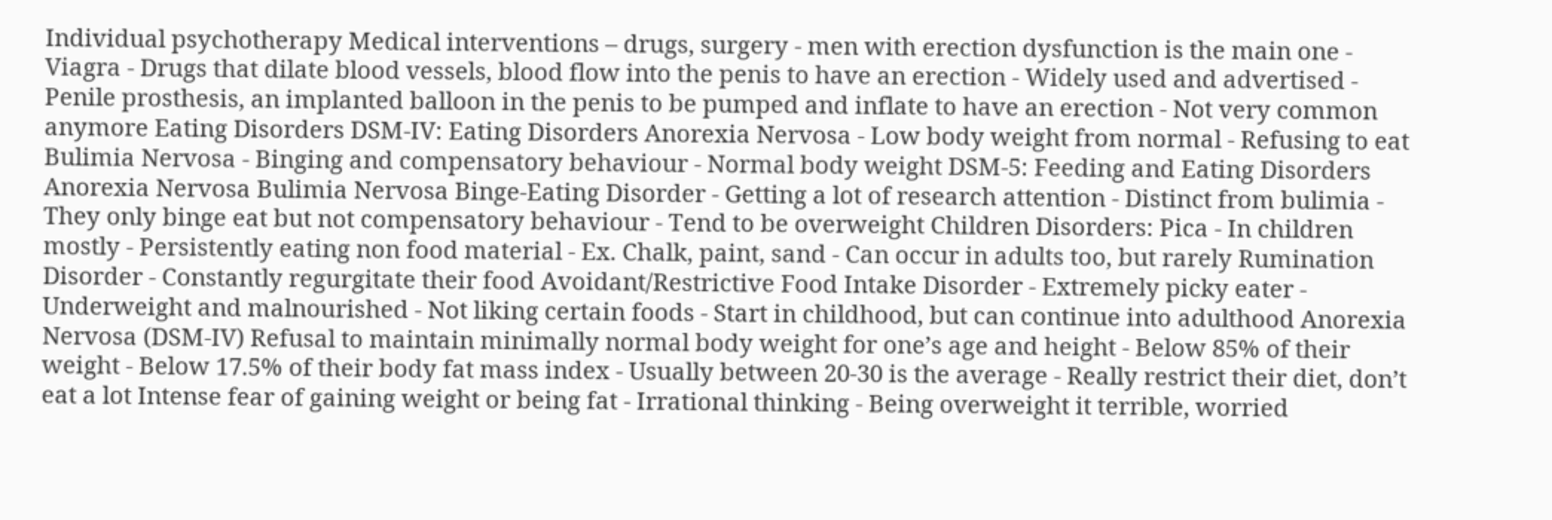Individual psychotherapy Medical interventions – drugs, surgery - men with erection dysfunction is the main one - Viagra - Drugs that dilate blood vessels, blood flow into the penis to have an erection - Widely used and advertised - Penile prosthesis, an implanted balloon in the penis to be pumped and inflate to have an erection - Not very common anymore Eating Disorders DSM-IV: Eating Disorders Anorexia Nervosa - Low body weight from normal - Refusing to eat Bulimia Nervosa - Binging and compensatory behaviour - Normal body weight DSM-5: Feeding and Eating Disorders Anorexia Nervosa Bulimia Nervosa Binge-Eating Disorder - Getting a lot of research attention - Distinct from bulimia - They only binge eat but not compensatory behaviour - Tend to be overweight Children Disorders: Pica - In children mostly - Persistently eating non food material - Ex. Chalk, paint, sand - Can occur in adults too, but rarely Rumination Disorder - Constantly regurgitate their food Avoidant/Restrictive Food Intake Disorder - Extremely picky eater - Underweight and malnourished - Not liking certain foods - Start in childhood, but can continue into adulthood Anorexia Nervosa (DSM-IV) Refusal to maintain minimally normal body weight for one’s age and height - Below 85% of their weight - Below 17.5% of their body fat mass index - Usually between 20-30 is the average - Really restrict their diet, don’t eat a lot Intense fear of gaining weight or being fat - Irrational thinking - Being overweight it terrible, worried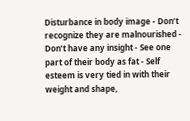Disturbance in body image - Don’t recognize they are malnourished - Don’t have any insight - See one part of their body as fat - Self esteem is very tied in with their weight and shape,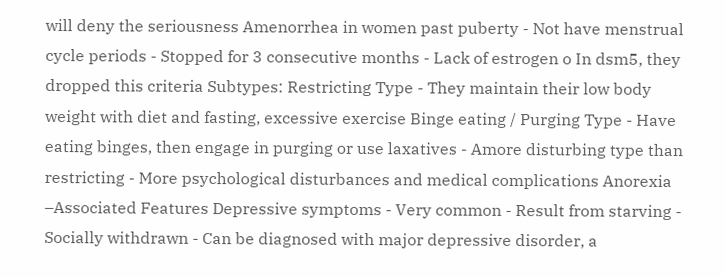will deny the seriousness Amenorrhea in women past puberty - Not have menstrual cycle periods - Stopped for 3 consecutive months - Lack of estrogen o In dsm5, they dropped this criteria Subtypes: Restricting Type - They maintain their low body weight with diet and fasting, excessive exercise Binge eating / Purging Type - Have eating binges, then engage in purging or use laxatives - Amore disturbing type than restricting - More psychological disturbances and medical complications Anorexia –Associated Features Depressive symptoms - Very common - Result from starving - Socially withdrawn - Can be diagnosed with major depressive disorder, a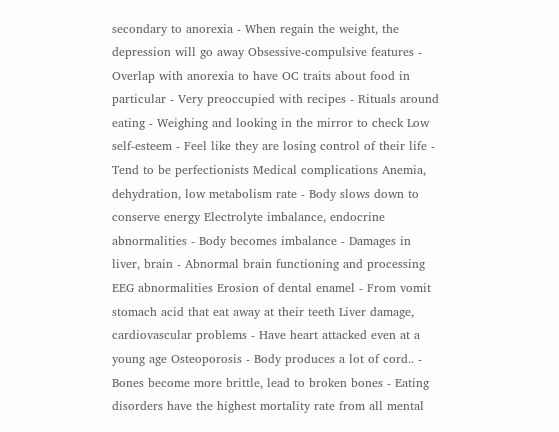secondary to anorexia - When regain the weight, the depression will go away Obsessive-compulsive features - Overlap with anorexia to have OC traits about food in particular - Very preoccupied with recipes - Rituals around eating - Weighing and looking in the mirror to check Low self-esteem - Feel like they are losing control of their life - Tend to be perfectionists Medical complications Anemia, dehydration, low metabolism rate - Body slows down to conserve energy Electrolyte imbalance, endocrine abnormalities - Body becomes imbalance - Damages in liver, brain - Abnormal brain functioning and processing EEG abnormalities Erosion of dental enamel - From vomit stomach acid that eat away at their teeth Liver damage, cardiovascular problems - Have heart attacked even at a young age Osteoporosis - Body produces a lot of cord.. - Bones become more brittle, lead to broken bones - Eating disorders have the highest mortality rate from all mental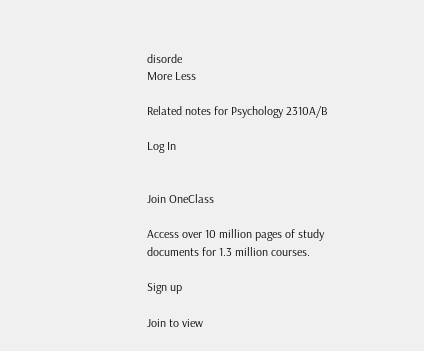disorde
More Less

Related notes for Psychology 2310A/B

Log In


Join OneClass

Access over 10 million pages of study
documents for 1.3 million courses.

Sign up

Join to view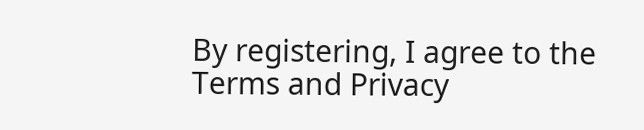By registering, I agree to the Terms and Privacy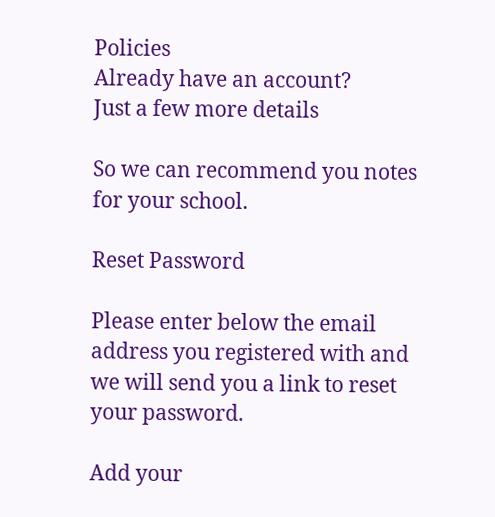Policies
Already have an account?
Just a few more details

So we can recommend you notes for your school.

Reset Password

Please enter below the email address you registered with and we will send you a link to reset your password.

Add your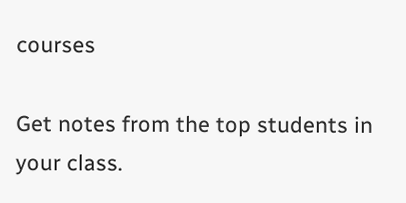courses

Get notes from the top students in your class.